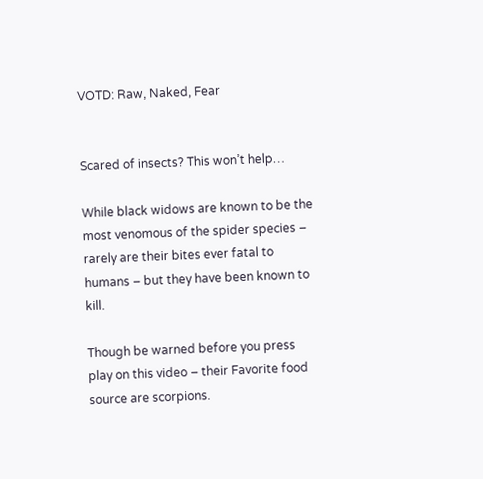VOTD: Raw, Naked, Fear


Scared of insects? This won’t help…

While black widows are known to be the most venomous of the spider species – rarely are their bites ever fatal to humans – but they have been known to kill.

Though be warned before you press play on this video – their Favorite food source are scorpions.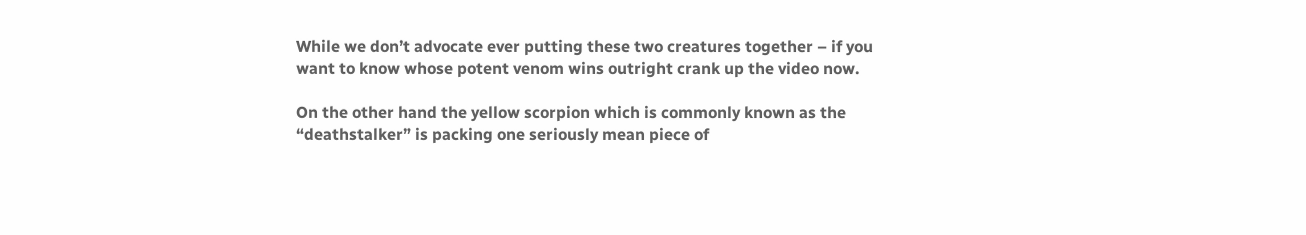While we don’t advocate ever putting these two creatures together – if you want to know whose potent venom wins outright crank up the video now.

On the other hand the yellow scorpion which is commonly known as the “deathstalker” is packing one seriously mean piece of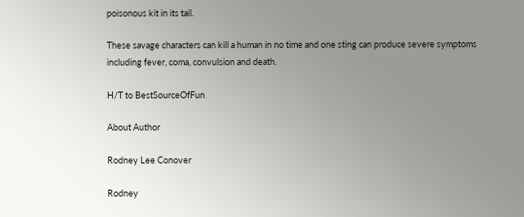poisonous kit in its tail.

These savage characters can kill a human in no time and one sting can produce severe symptoms including fever, coma, convulsion and death.

H/T to BestSourceOfFun

About Author

Rodney Lee Conover

Rodney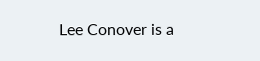Lee Conover is a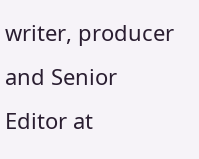writer, producer and Senior Editor at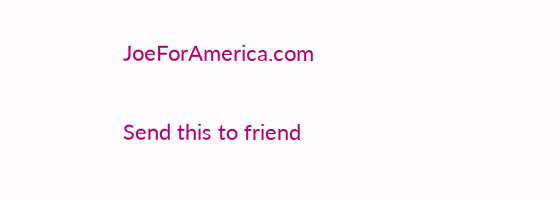JoeForAmerica.com

Send this to friend